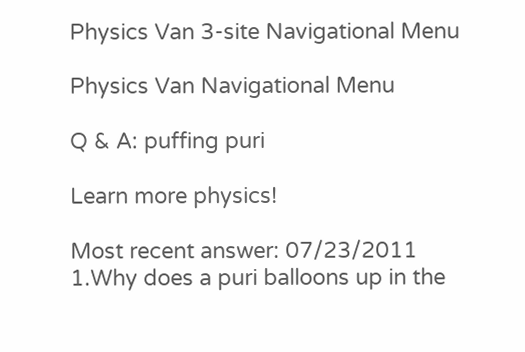Physics Van 3-site Navigational Menu

Physics Van Navigational Menu

Q & A: puffing puri

Learn more physics!

Most recent answer: 07/23/2011
1.Why does a puri balloons up in the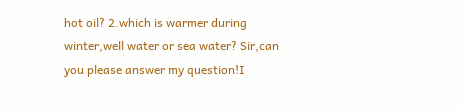hot oil? 2.which is warmer during winter,well water or sea water? Sir,can you please answer my question!I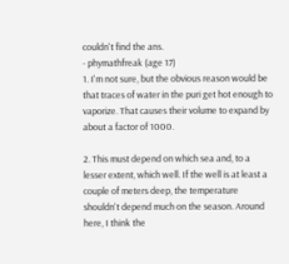couldn't find the ans.
- phymathfreak (age 17)
1. I'm not sure, but the obvious reason would be that traces of water in the puri get hot enough to vaporize. That causes their volume to expand by about a factor of 1000.

2. This must depend on which sea and, to a lesser extent, which well. If the well is at least a couple of meters deep, the temperature shouldn't depend much on the season. Around here, I think the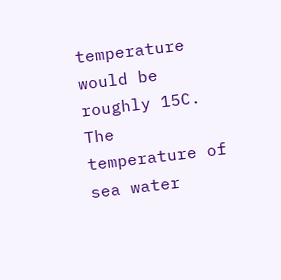temperature would be roughly 15C. The temperature of sea water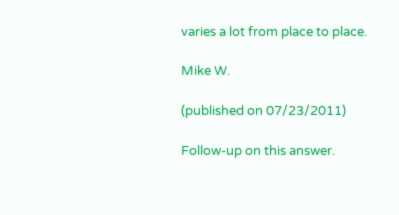varies a lot from place to place.

Mike W.

(published on 07/23/2011)

Follow-up on this answer.